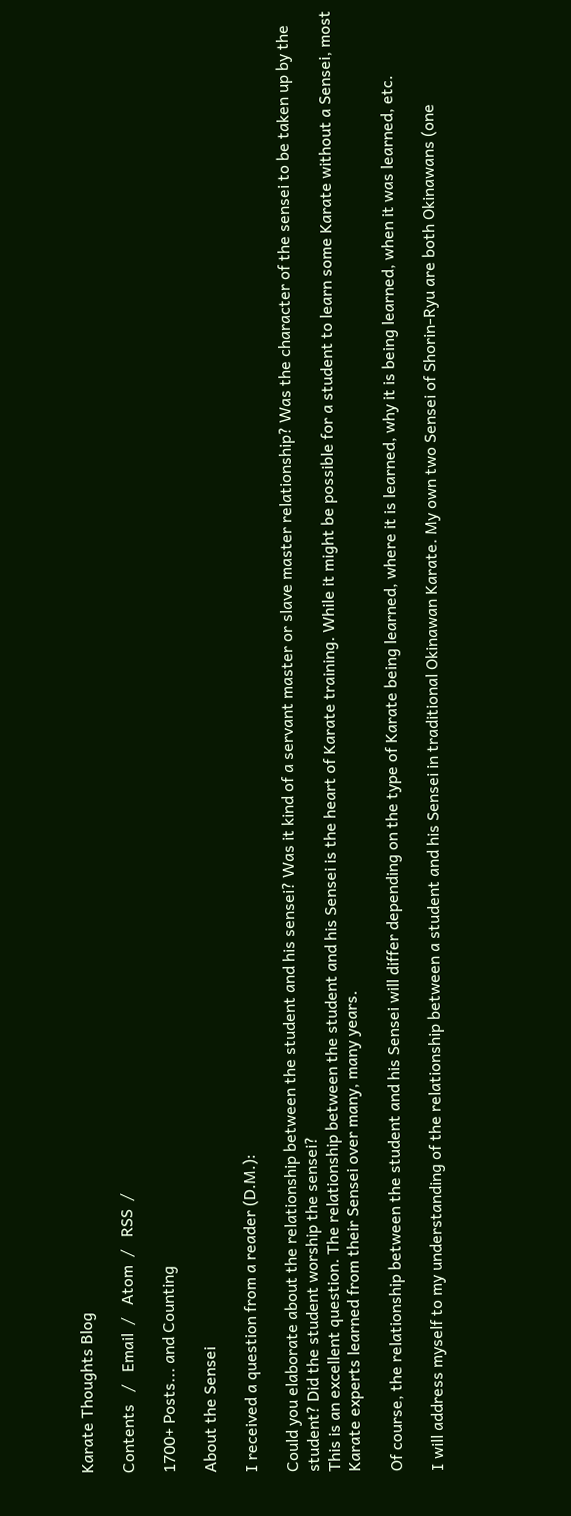Karate Thoughts Blog

Contents   /   Email  /   Atom  /   RSS  /

1700+ Posts... and Counting

About the Sensei

I received a question from a reader (D.M.):

Could you elaborate about the relationship between the student and his sensei? Was it kind of a servant master or slave master relationship? Was the character of the sensei to be taken up by the student? Did the student worship the sensei?
This is an excellent question. The relationship between the student and his Sensei is the heart of Karate training. While it might be possible for a student to learn some Karate without a Sensei, most Karate experts learned from their Sensei over many, many years.

Of course, the relationship between the student and his Sensei will differ depending on the type of Karate being learned, where it is learned, why it is being learned, when it was learned, etc.

I will address myself to my understanding of the relationship between a student and his Sensei in traditional Okinawan Karate. My own two Sensei of Shorin-Ryu are both Okinawans (one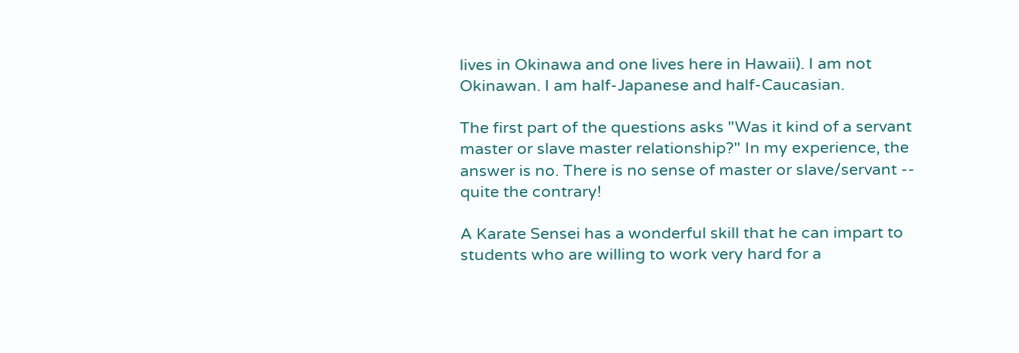lives in Okinawa and one lives here in Hawaii). I am not Okinawan. I am half-Japanese and half-Caucasian.

The first part of the questions asks "Was it kind of a servant master or slave master relationship?" In my experience, the answer is no. There is no sense of master or slave/servant -- quite the contrary!

A Karate Sensei has a wonderful skill that he can impart to students who are willing to work very hard for a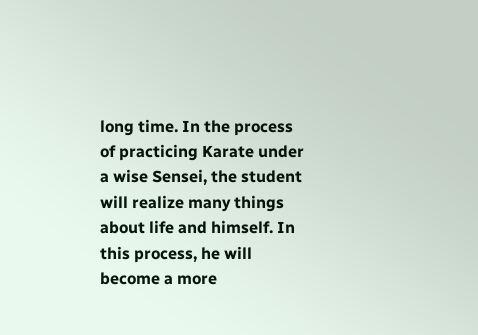long time. In the process of practicing Karate under a wise Sensei, the student will realize many things about life and himself. In this process, he will become a more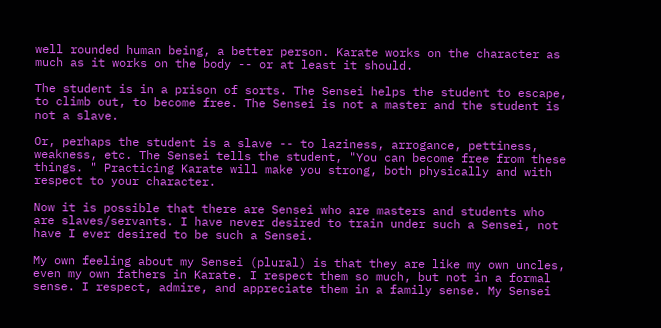well rounded human being, a better person. Karate works on the character as much as it works on the body -- or at least it should.

The student is in a prison of sorts. The Sensei helps the student to escape, to climb out, to become free. The Sensei is not a master and the student is not a slave.

Or, perhaps the student is a slave -- to laziness, arrogance, pettiness, weakness, etc. The Sensei tells the student, "You can become free from these things. " Practicing Karate will make you strong, both physically and with respect to your character.

Now it is possible that there are Sensei who are masters and students who are slaves/servants. I have never desired to train under such a Sensei, not have I ever desired to be such a Sensei.

My own feeling about my Sensei (plural) is that they are like my own uncles, even my own fathers in Karate. I respect them so much, but not in a formal sense. I respect, admire, and appreciate them in a family sense. My Sensei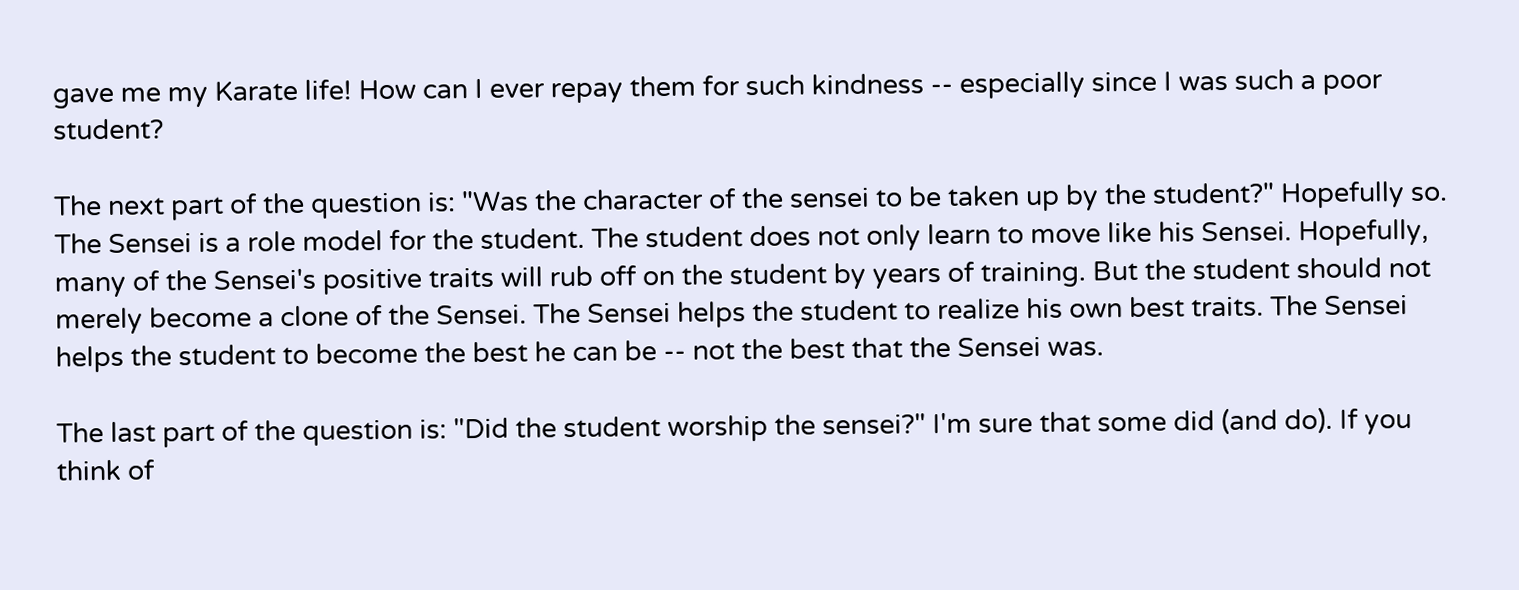gave me my Karate life! How can I ever repay them for such kindness -- especially since I was such a poor student?

The next part of the question is: "Was the character of the sensei to be taken up by the student?" Hopefully so. The Sensei is a role model for the student. The student does not only learn to move like his Sensei. Hopefully, many of the Sensei's positive traits will rub off on the student by years of training. But the student should not merely become a clone of the Sensei. The Sensei helps the student to realize his own best traits. The Sensei helps the student to become the best he can be -- not the best that the Sensei was.

The last part of the question is: "Did the student worship the sensei?" I'm sure that some did (and do). If you think of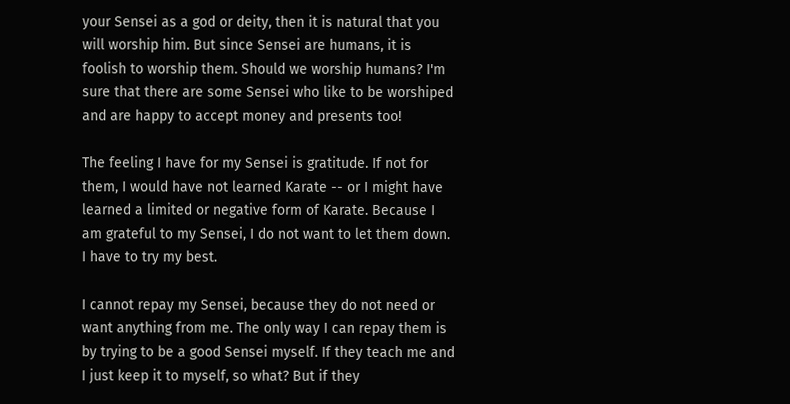your Sensei as a god or deity, then it is natural that you will worship him. But since Sensei are humans, it is foolish to worship them. Should we worship humans? I'm sure that there are some Sensei who like to be worshiped and are happy to accept money and presents too!

The feeling I have for my Sensei is gratitude. If not for them, I would have not learned Karate -- or I might have learned a limited or negative form of Karate. Because I am grateful to my Sensei, I do not want to let them down. I have to try my best.

I cannot repay my Sensei, because they do not need or want anything from me. The only way I can repay them is by trying to be a good Sensei myself. If they teach me and I just keep it to myself, so what? But if they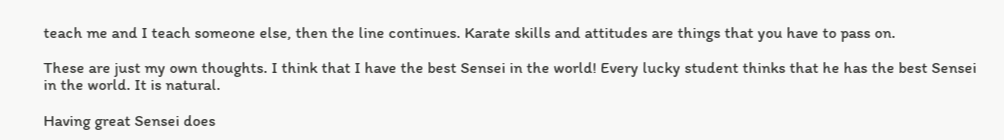teach me and I teach someone else, then the line continues. Karate skills and attitudes are things that you have to pass on.

These are just my own thoughts. I think that I have the best Sensei in the world! Every lucky student thinks that he has the best Sensei in the world. It is natural.

Having great Sensei does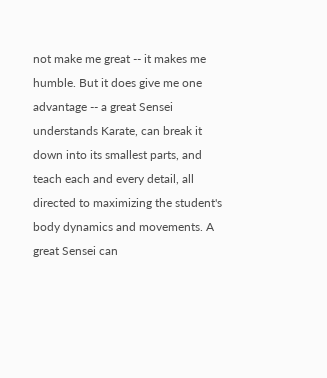not make me great -- it makes me humble. But it does give me one advantage -- a great Sensei understands Karate, can break it down into its smallest parts, and teach each and every detail, all directed to maximizing the student's body dynamics and movements. A great Sensei can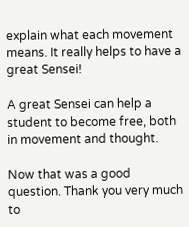explain what each movement means. It really helps to have a great Sensei!

A great Sensei can help a student to become free, both in movement and thought.

Now that was a good question. Thank you very much to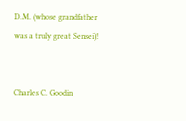D.M. (whose grandfather was a truly great Sensei)!


Charles C. Goodin